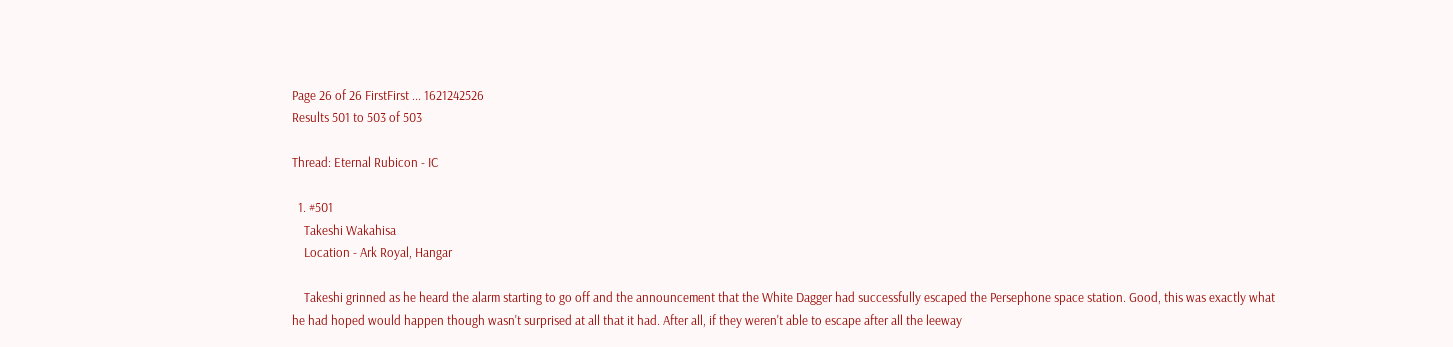Page 26 of 26 FirstFirst ... 1621242526
Results 501 to 503 of 503

Thread: Eternal Rubicon - IC

  1. #501
    Takeshi Wakahisa
    Location - Ark Royal, Hangar

    Takeshi grinned as he heard the alarm starting to go off and the announcement that the White Dagger had successfully escaped the Persephone space station. Good, this was exactly what he had hoped would happen though wasn't surprised at all that it had. After all, if they weren't able to escape after all the leeway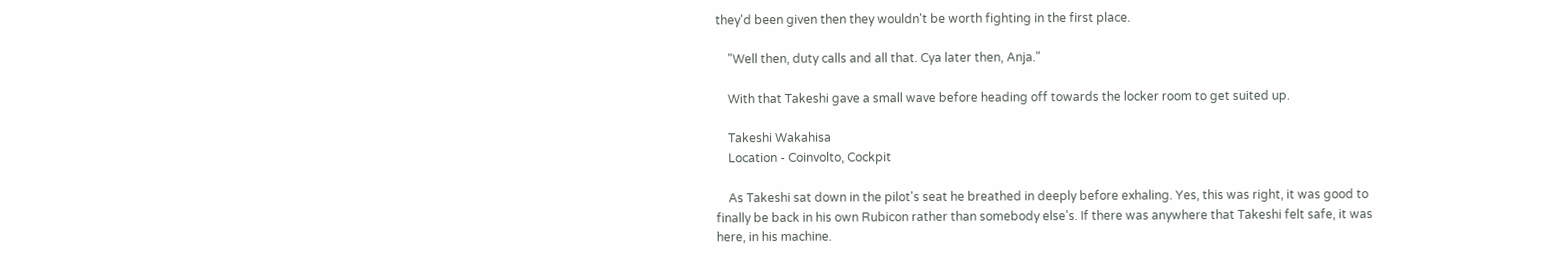they'd been given then they wouldn't be worth fighting in the first place.

    "Well then, duty calls and all that. Cya later then, Anja."

    With that Takeshi gave a small wave before heading off towards the locker room to get suited up.

    Takeshi Wakahisa
    Location - Coinvolto, Cockpit

    As Takeshi sat down in the pilot's seat he breathed in deeply before exhaling. Yes, this was right, it was good to finally be back in his own Rubicon rather than somebody else's. If there was anywhere that Takeshi felt safe, it was here, in his machine.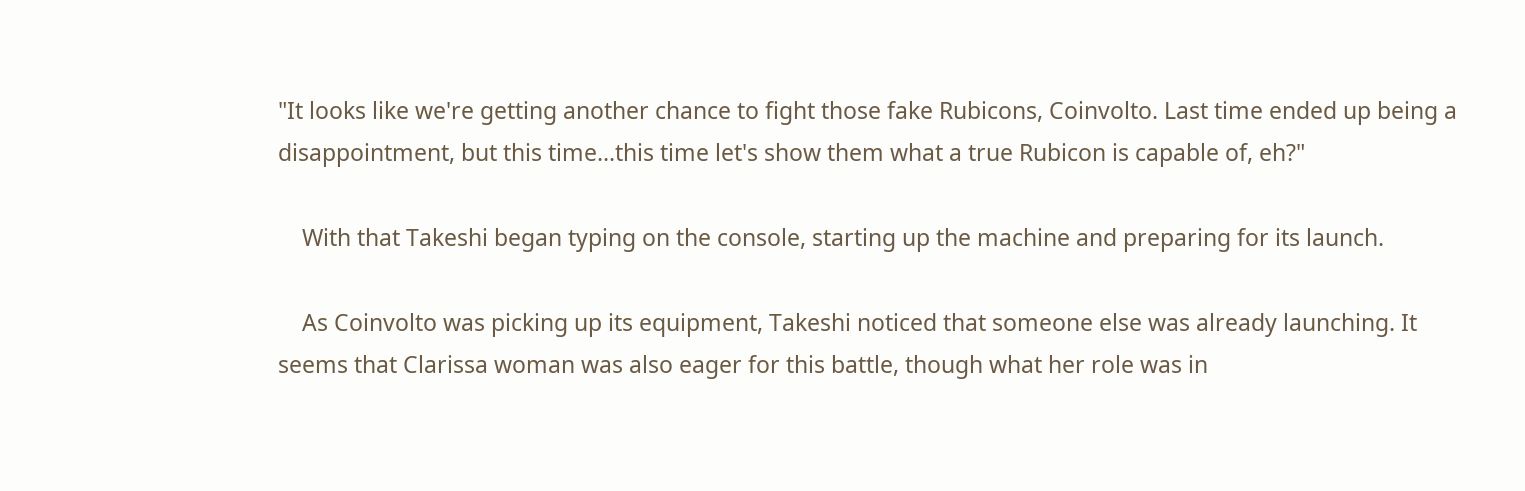"It looks like we're getting another chance to fight those fake Rubicons, Coinvolto. Last time ended up being a disappointment, but this time...this time let's show them what a true Rubicon is capable of, eh?"

    With that Takeshi began typing on the console, starting up the machine and preparing for its launch.

    As Coinvolto was picking up its equipment, Takeshi noticed that someone else was already launching. It seems that Clarissa woman was also eager for this battle, though what her role was in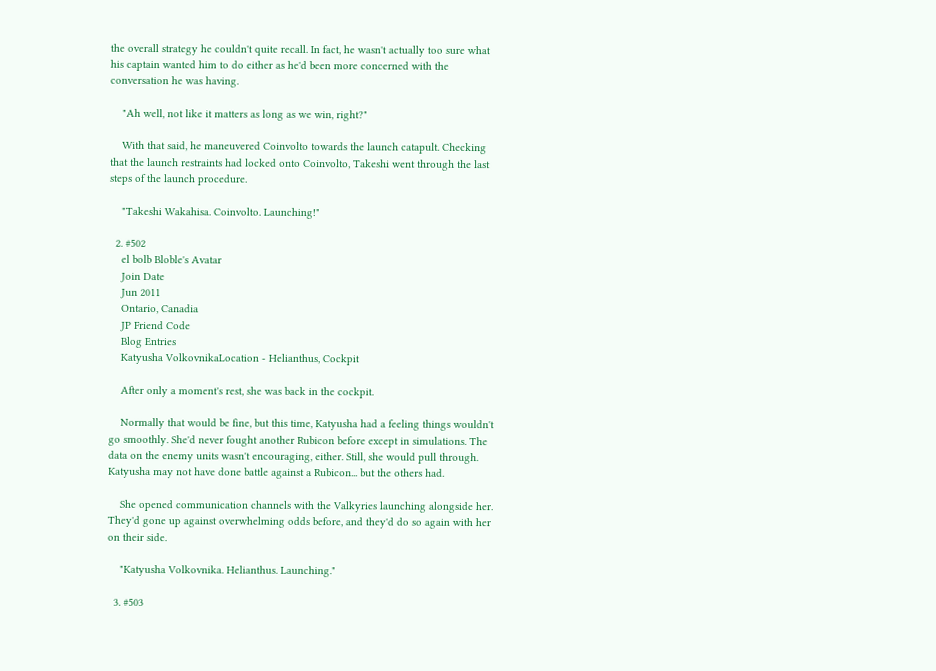the overall strategy he couldn't quite recall. In fact, he wasn't actually too sure what his captain wanted him to do either as he'd been more concerned with the conversation he was having.

    "Ah well, not like it matters as long as we win, right?"

    With that said, he maneuvered Coinvolto towards the launch catapult. Checking that the launch restraints had locked onto Coinvolto, Takeshi went through the last steps of the launch procedure.

    "Takeshi Wakahisa. Coinvolto. Launching!"

  2. #502
    el bolb Bloble's Avatar
    Join Date
    Jun 2011
    Ontario, Canadia
    JP Friend Code
    Blog Entries
    Katyusha VolkovnikaLocation - Helianthus, Cockpit

    After only a moment's rest, she was back in the cockpit.

    Normally that would be fine, but this time, Katyusha had a feeling things wouldn't go smoothly. She'd never fought another Rubicon before except in simulations. The data on the enemy units wasn't encouraging, either. Still, she would pull through. Katyusha may not have done battle against a Rubicon... but the others had.

    She opened communication channels with the Valkyries launching alongside her. They'd gone up against overwhelming odds before, and they'd do so again with her on their side.

    "Katyusha Volkovnika. Helianthus. Launching."

  3. #503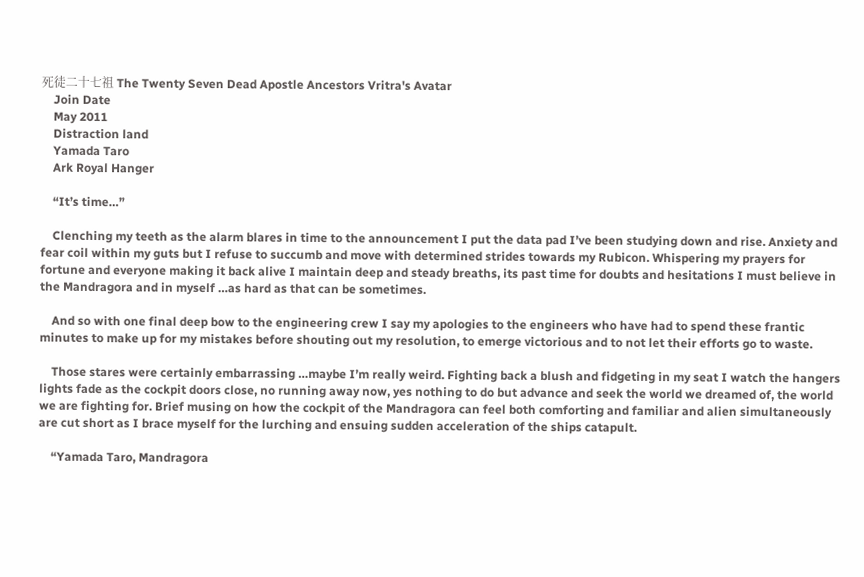死徒二十七祖 The Twenty Seven Dead Apostle Ancestors Vritra's Avatar
    Join Date
    May 2011
    Distraction land
    Yamada Taro
    Ark Royal Hanger

    “It’s time…”

    Clenching my teeth as the alarm blares in time to the announcement I put the data pad I’ve been studying down and rise. Anxiety and fear coil within my guts but I refuse to succumb and move with determined strides towards my Rubicon. Whispering my prayers for fortune and everyone making it back alive I maintain deep and steady breaths, its past time for doubts and hesitations I must believe in the Mandragora and in myself …as hard as that can be sometimes.

    And so with one final deep bow to the engineering crew I say my apologies to the engineers who have had to spend these frantic minutes to make up for my mistakes before shouting out my resolution, to emerge victorious and to not let their efforts go to waste.

    Those stares were certainly embarrassing …maybe I’m really weird. Fighting back a blush and fidgeting in my seat I watch the hangers lights fade as the cockpit doors close, no running away now, yes nothing to do but advance and seek the world we dreamed of, the world we are fighting for. Brief musing on how the cockpit of the Mandragora can feel both comforting and familiar and alien simultaneously are cut short as I brace myself for the lurching and ensuing sudden acceleration of the ships catapult.

    “Yamada Taro, Mandragora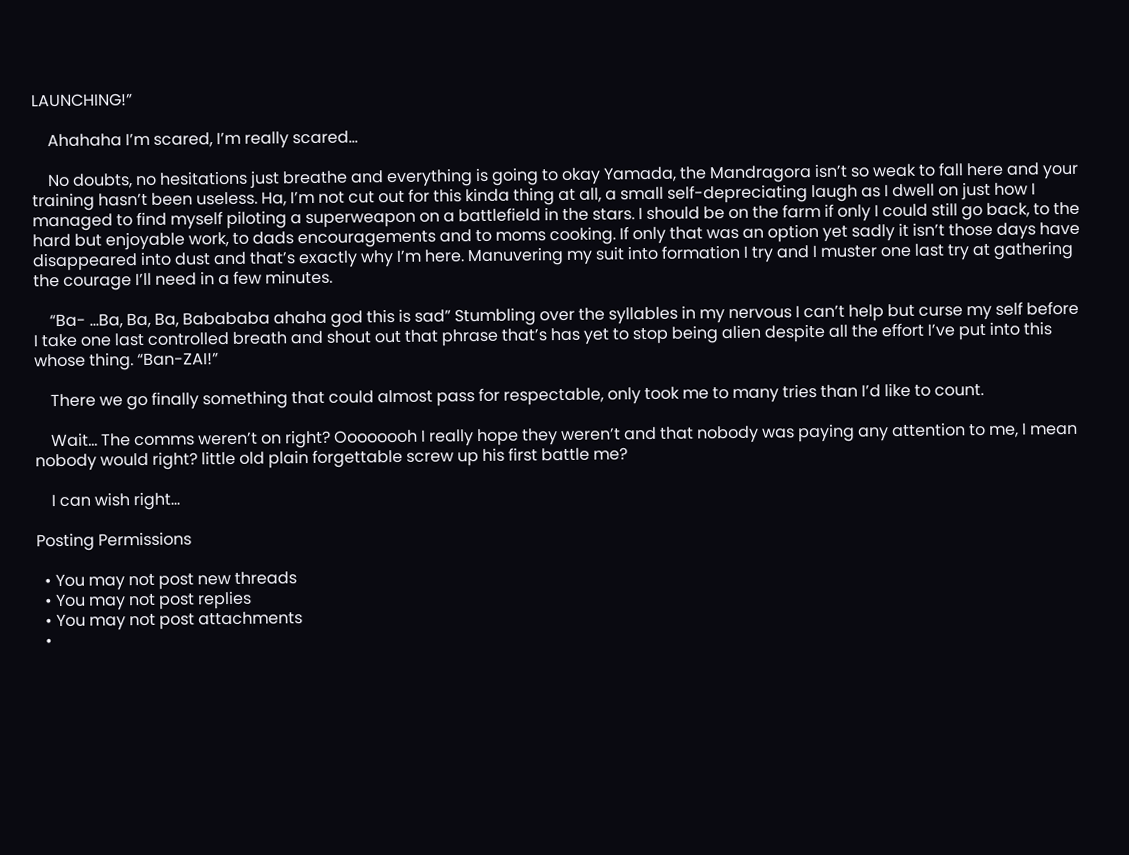LAUNCHING!”

    Ahahaha I’m scared, I’m really scared…

    No doubts, no hesitations just breathe and everything is going to okay Yamada, the Mandragora isn’t so weak to fall here and your training hasn’t been useless. Ha, I’m not cut out for this kinda thing at all, a small self-depreciating laugh as I dwell on just how I managed to find myself piloting a superweapon on a battlefield in the stars. I should be on the farm if only I could still go back, to the hard but enjoyable work, to dads encouragements and to moms cooking. If only that was an option yet sadly it isn’t those days have disappeared into dust and that’s exactly why I’m here. Manuvering my suit into formation I try and I muster one last try at gathering the courage I’ll need in a few minutes.

    “Ba- …Ba, Ba, Ba, Babababa ahaha god this is sad” Stumbling over the syllables in my nervous I can’t help but curse my self before I take one last controlled breath and shout out that phrase that’s has yet to stop being alien despite all the effort I’ve put into this whose thing. “Ban-ZAI!”

    There we go finally something that could almost pass for respectable, only took me to many tries than I’d like to count.

    Wait… The comms weren’t on right? Oooooooh I really hope they weren’t and that nobody was paying any attention to me, I mean nobody would right? little old plain forgettable screw up his first battle me?

    I can wish right…

Posting Permissions

  • You may not post new threads
  • You may not post replies
  • You may not post attachments
  •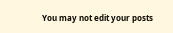You may not edit your posts